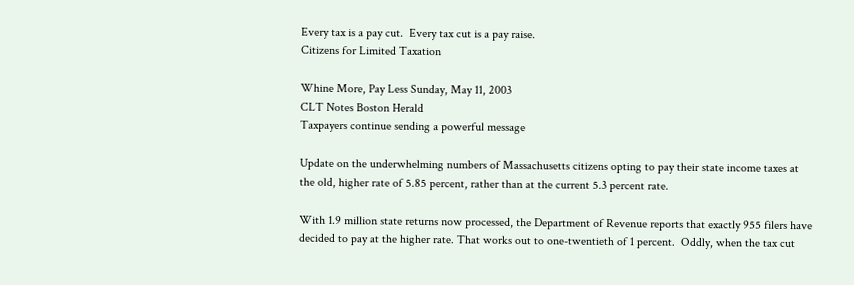Every tax is a pay cut.  Every tax cut is a pay raise.
Citizens for Limited Taxation

Whine More, Pay Less Sunday, May 11, 2003
CLT Notes Boston Herald
Taxpayers continue sending a powerful message

Update on the underwhelming numbers of Massachusetts citizens opting to pay their state income taxes at the old, higher rate of 5.85 percent, rather than at the current 5.3 percent rate.

With 1.9 million state returns now processed, the Department of Revenue reports that exactly 955 filers have decided to pay at the higher rate. That works out to one-twentieth of 1 percent.  Oddly, when the tax cut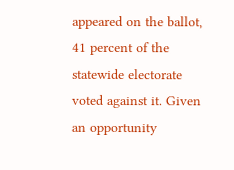appeared on the ballot, 41 percent of the statewide electorate voted against it. Given an opportunity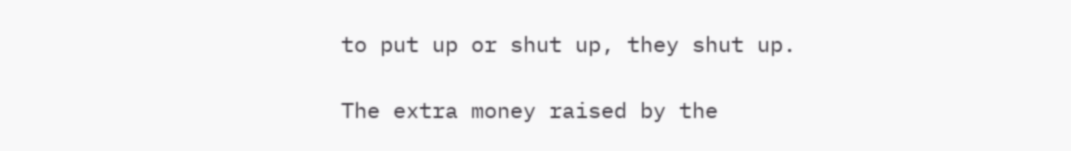to put up or shut up, they shut up.

The extra money raised by the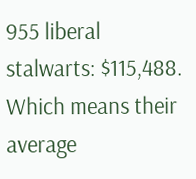955 liberal stalwarts: $115,488.  Which means their average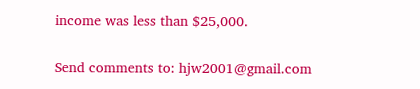income was less than $25,000.

Send comments to: hjw2001@gmail.com